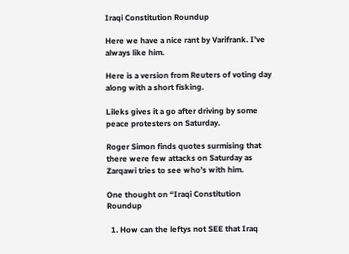Iraqi Constitution Roundup

Here we have a nice rant by Varifrank. I’ve always like him.

Here is a version from Reuters of voting day along with a short fisking.

Lileks gives it a go after driving by some peace protesters on Saturday.

Roger Simon finds quotes surmising that there were few attacks on Saturday as Zarqawi tries to see who’s with him.

One thought on “Iraqi Constitution Roundup

  1. How can the leftys not SEE that Iraq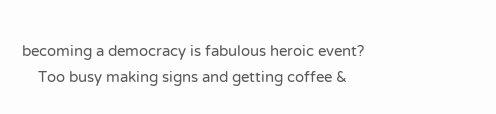becoming a democracy is fabulous heroic event?
    Too busy making signs and getting coffee &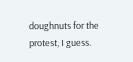doughnuts for the protest, I guess.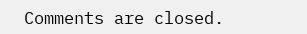Comments are closed.